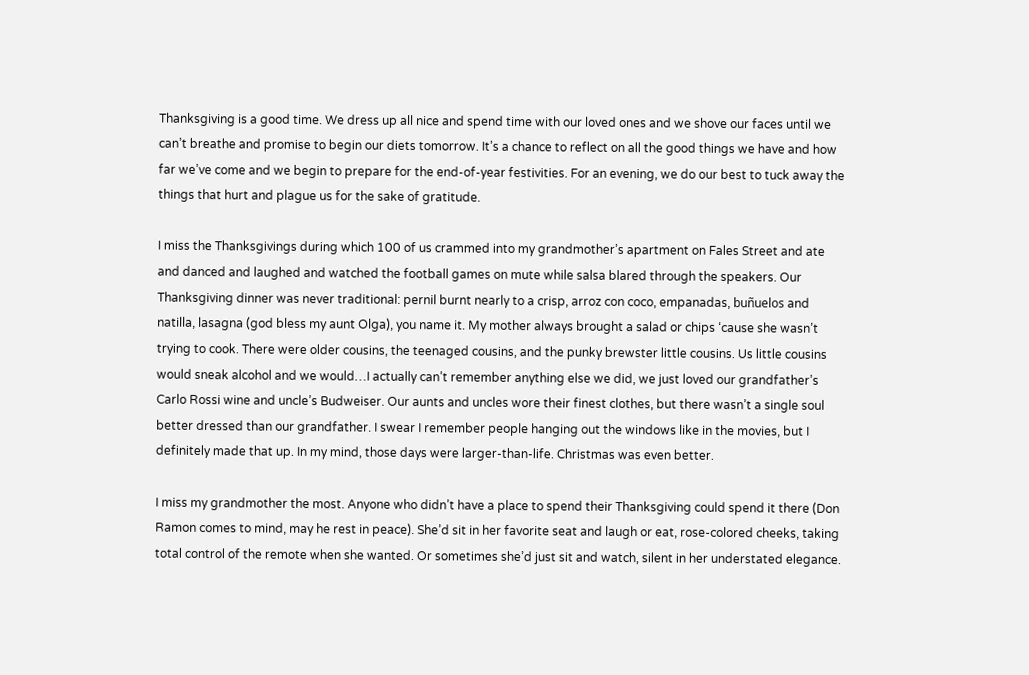Thanksgiving is a good time. We dress up all nice and spend time with our loved ones and we shove our faces until we can’t breathe and promise to begin our diets tomorrow. It’s a chance to reflect on all the good things we have and how far we’ve come and we begin to prepare for the end-of-year festivities. For an evening, we do our best to tuck away the things that hurt and plague us for the sake of gratitude.

I miss the Thanksgivings during which 100 of us crammed into my grandmother’s apartment on Fales Street and ate and danced and laughed and watched the football games on mute while salsa blared through the speakers. Our Thanksgiving dinner was never traditional: pernil burnt nearly to a crisp, arroz con coco, empanadas, buñuelos and natilla, lasagna (god bless my aunt Olga), you name it. My mother always brought a salad or chips ‘cause she wasn’t trying to cook. There were older cousins, the teenaged cousins, and the punky brewster little cousins. Us little cousins would sneak alcohol and we would…I actually can’t remember anything else we did, we just loved our grandfather’s Carlo Rossi wine and uncle’s Budweiser. Our aunts and uncles wore their finest clothes, but there wasn’t a single soul better dressed than our grandfather. I swear I remember people hanging out the windows like in the movies, but I definitely made that up. In my mind, those days were larger-than-life. Christmas was even better.

I miss my grandmother the most. Anyone who didn’t have a place to spend their Thanksgiving could spend it there (Don Ramon comes to mind, may he rest in peace). She’d sit in her favorite seat and laugh or eat, rose-colored cheeks, taking total control of the remote when she wanted. Or sometimes she’d just sit and watch, silent in her understated elegance.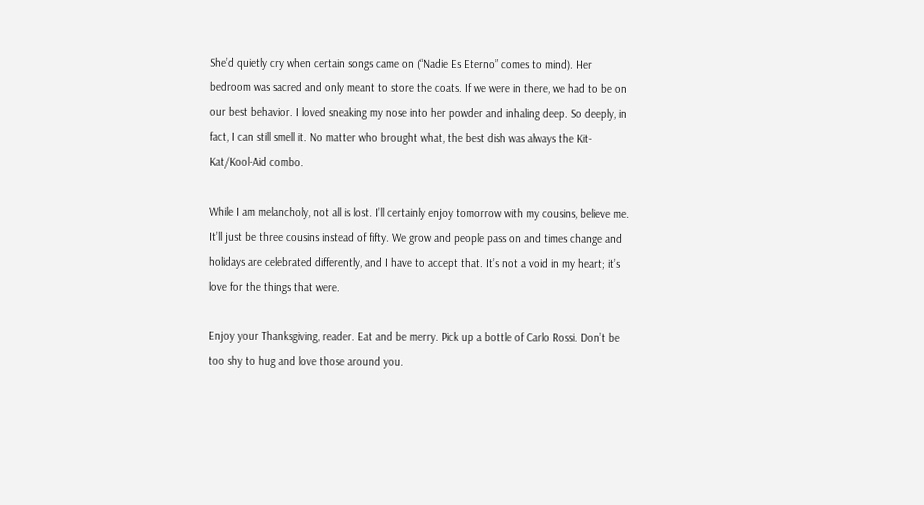She’d quietly cry when certain songs came on (“Nadie Es Eterno” comes to mind). Her bedroom was sacred and only meant to store the coats. If we were in there, we had to be on our best behavior. I loved sneaking my nose into her powder and inhaling deep. So deeply, in fact, I can still smell it. No matter who brought what, the best dish was always the Kit-Kat/Kool-Aid combo.

While I am melancholy, not all is lost. I’ll certainly enjoy tomorrow with my cousins, believe me. It’ll just be three cousins instead of fifty. We grow and people pass on and times change and holidays are celebrated differently, and I have to accept that. It’s not a void in my heart; it’s love for the things that were.

Enjoy your Thanksgiving, reader. Eat and be merry. Pick up a bottle of Carlo Rossi. Don’t be too shy to hug and love those around you.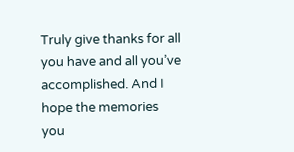Truly give thanks for all you have and all you’ve accomplished. And I hope the memories you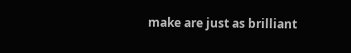make are just as brilliant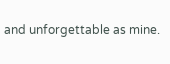and unforgettable as mine.